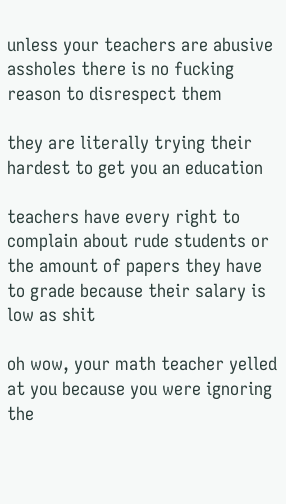unless your teachers are abusive assholes there is no fucking reason to disrespect them

they are literally trying their hardest to get you an education

teachers have every right to complain about rude students or the amount of papers they have to grade because their salary is low as shit

oh wow, your math teacher yelled at you because you were ignoring the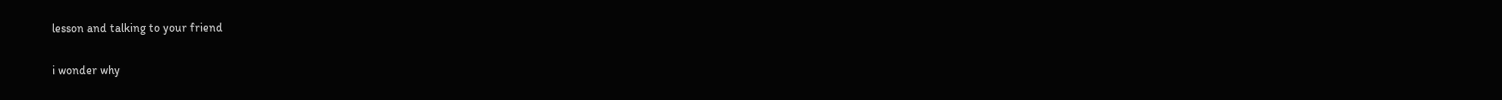lesson and talking to your friend

i wonder why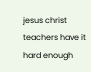jesus christ teachers have it hard enough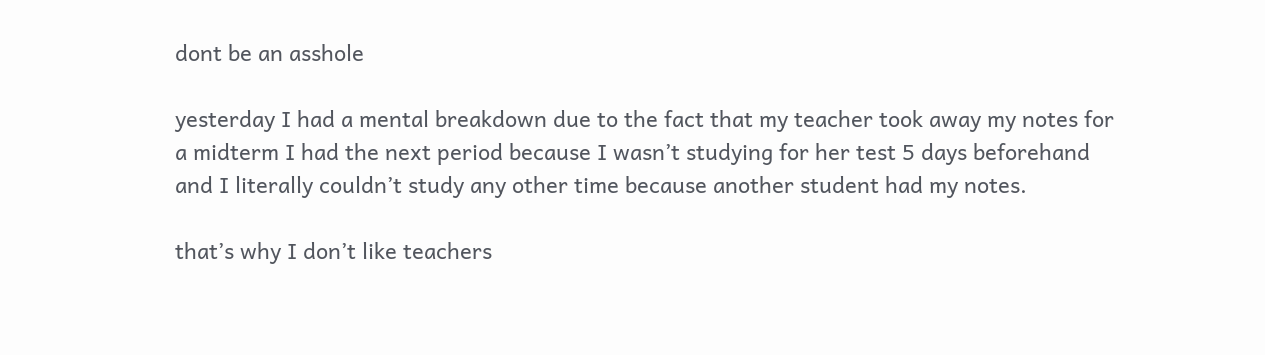dont be an asshole

yesterday I had a mental breakdown due to the fact that my teacher took away my notes for a midterm I had the next period because I wasn’t studying for her test 5 days beforehand and I literally couldn’t study any other time because another student had my notes.

that’s why I don’t like teachers